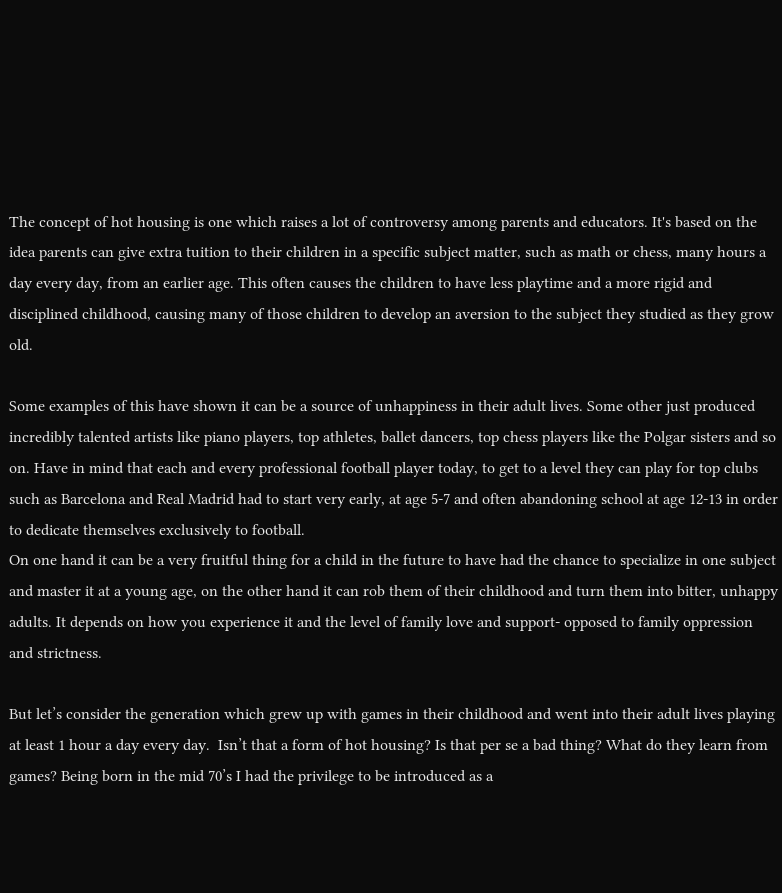The concept of hot housing is one which raises a lot of controversy among parents and educators. It's based on the idea parents can give extra tuition to their children in a specific subject matter, such as math or chess, many hours a day every day, from an earlier age. This often causes the children to have less playtime and a more rigid and disciplined childhood, causing many of those children to develop an aversion to the subject they studied as they grow old.

Some examples of this have shown it can be a source of unhappiness in their adult lives. Some other just produced incredibly talented artists like piano players, top athletes, ballet dancers, top chess players like the Polgar sisters and so on. Have in mind that each and every professional football player today, to get to a level they can play for top clubs such as Barcelona and Real Madrid had to start very early, at age 5-7 and often abandoning school at age 12-13 in order to dedicate themselves exclusively to football.
On one hand it can be a very fruitful thing for a child in the future to have had the chance to specialize in one subject and master it at a young age, on the other hand it can rob them of their childhood and turn them into bitter, unhappy adults. It depends on how you experience it and the level of family love and support- opposed to family oppression and strictness.

But let’s consider the generation which grew up with games in their childhood and went into their adult lives playing at least 1 hour a day every day.  Isn’t that a form of hot housing? Is that per se a bad thing? What do they learn from games? Being born in the mid 70’s I had the privilege to be introduced as a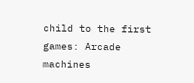child to the first games: Arcade machines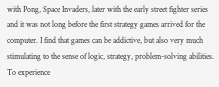with Pong, Space Invaders, later with the early street fighter series and it was not long before the first strategy games arrived for the computer. I find that games can be addictive, but also very much stimulating to the sense of logic, strategy, problem-solving abilities. To experience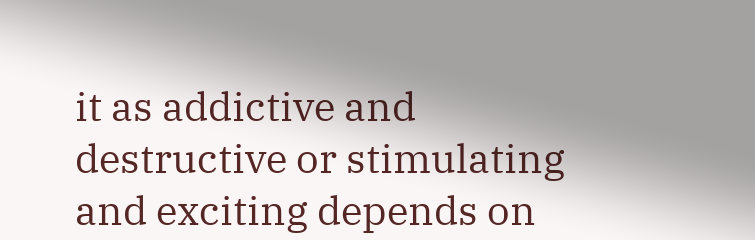it as addictive and destructive or stimulating and exciting depends on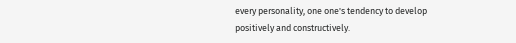every personality, one one's tendency to develop positively and constructively.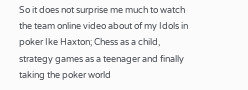So it does not surprise me much to watch the team online video about of my Idols in poker Ike Haxton; Chess as a child, strategy games as a teenager and finally taking the poker world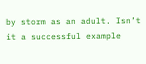by storm as an adult. Isn’t it a successful example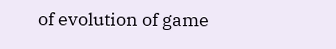of evolution of game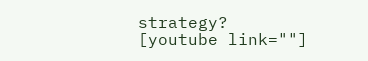strategy?
[youtube link=""]